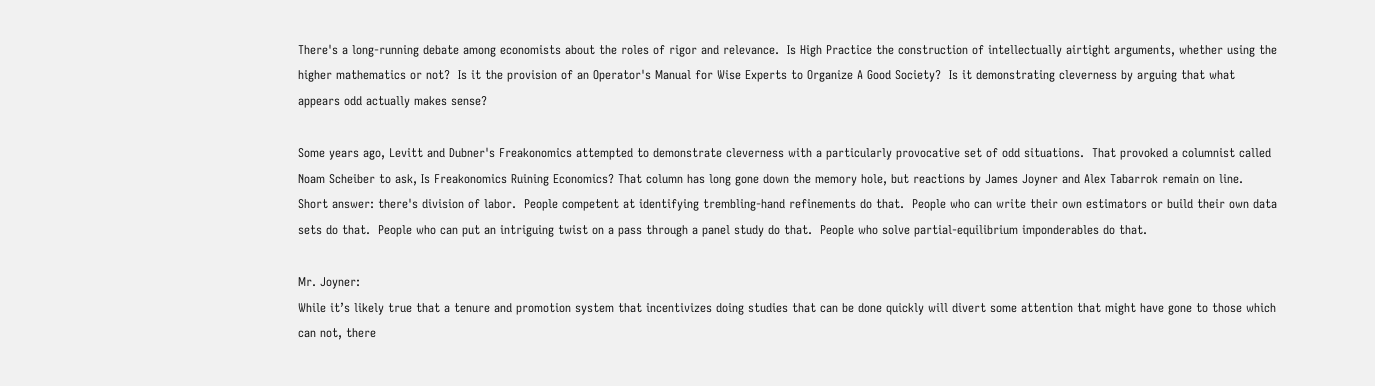There's a long-running debate among economists about the roles of rigor and relevance.  Is High Practice the construction of intellectually airtight arguments, whether using the higher mathematics or not?  Is it the provision of an Operator's Manual for Wise Experts to Organize A Good Society?  Is it demonstrating cleverness by arguing that what appears odd actually makes sense?

Some years ago, Levitt and Dubner's Freakonomics attempted to demonstrate cleverness with a particularly provocative set of odd situations.  That provoked a columnist called Noam Scheiber to ask, Is Freakonomics Ruining Economics? That column has long gone down the memory hole, but reactions by James Joyner and Alex Tabarrok remain on line.  Short answer: there's division of labor.  People competent at identifying trembling-hand refinements do that.  People who can write their own estimators or build their own data sets do that.  People who can put an intriguing twist on a pass through a panel study do that.  People who solve partial-equilibrium imponderables do that.

Mr. Joyner:
While it’s likely true that a tenure and promotion system that incentivizes doing studies that can be done quickly will divert some attention that might have gone to those which can not, there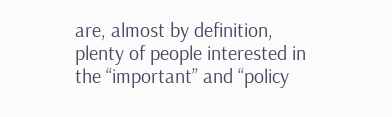are, almost by definition, plenty of people interested in the “important” and “policy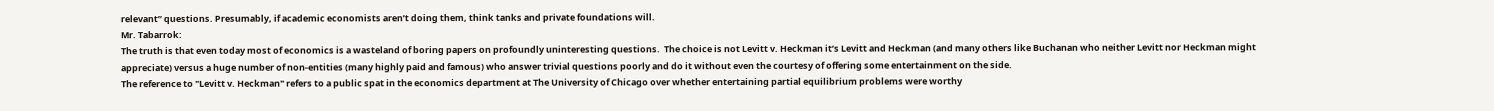relevant” questions. Presumably, if academic economists aren’t doing them, think tanks and private foundations will.
Mr. Tabarrok:
The truth is that even today most of economics is a wasteland of boring papers on profoundly uninteresting questions.  The choice is not Levitt v. Heckman it’s Levitt and Heckman (and many others like Buchanan who neither Levitt nor Heckman might appreciate) versus a huge number of non-entities (many highly paid and famous) who answer trivial questions poorly and do it without even the courtesy of offering some entertainment on the side.
The reference to "Levitt v. Heckman" refers to a public spat in the economics department at The University of Chicago over whether entertaining partial equilibrium problems were worthy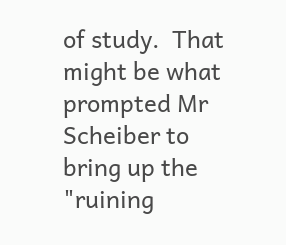of study.  That might be what prompted Mr Scheiber to bring up the "ruining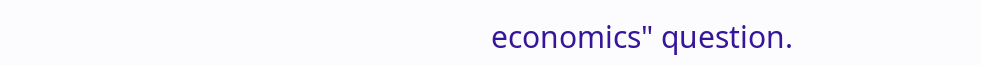economics" question.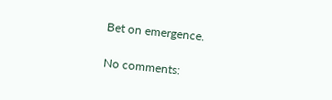Bet on emergence.

No comments: